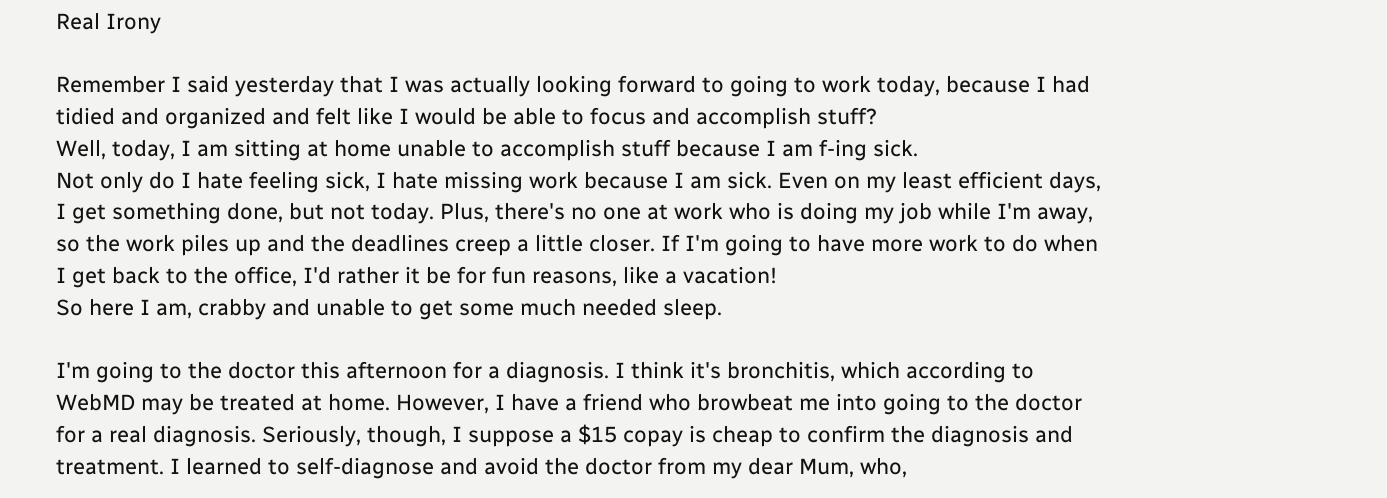Real Irony

Remember I said yesterday that I was actually looking forward to going to work today, because I had tidied and organized and felt like I would be able to focus and accomplish stuff?
Well, today, I am sitting at home unable to accomplish stuff because I am f-ing sick.
Not only do I hate feeling sick, I hate missing work because I am sick. Even on my least efficient days, I get something done, but not today. Plus, there's no one at work who is doing my job while I'm away, so the work piles up and the deadlines creep a little closer. If I'm going to have more work to do when I get back to the office, I'd rather it be for fun reasons, like a vacation!
So here I am, crabby and unable to get some much needed sleep.

I'm going to the doctor this afternoon for a diagnosis. I think it's bronchitis, which according to WebMD may be treated at home. However, I have a friend who browbeat me into going to the doctor for a real diagnosis. Seriously, though, I suppose a $15 copay is cheap to confirm the diagnosis and treatment. I learned to self-diagnose and avoid the doctor from my dear Mum, who,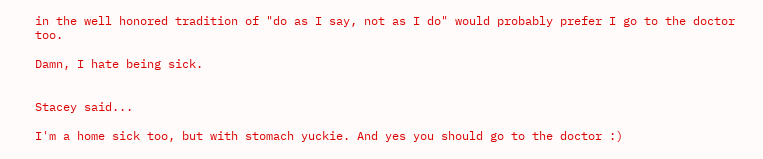in the well honored tradition of "do as I say, not as I do" would probably prefer I go to the doctor too.

Damn, I hate being sick.


Stacey said...

I'm a home sick too, but with stomach yuckie. And yes you should go to the doctor :)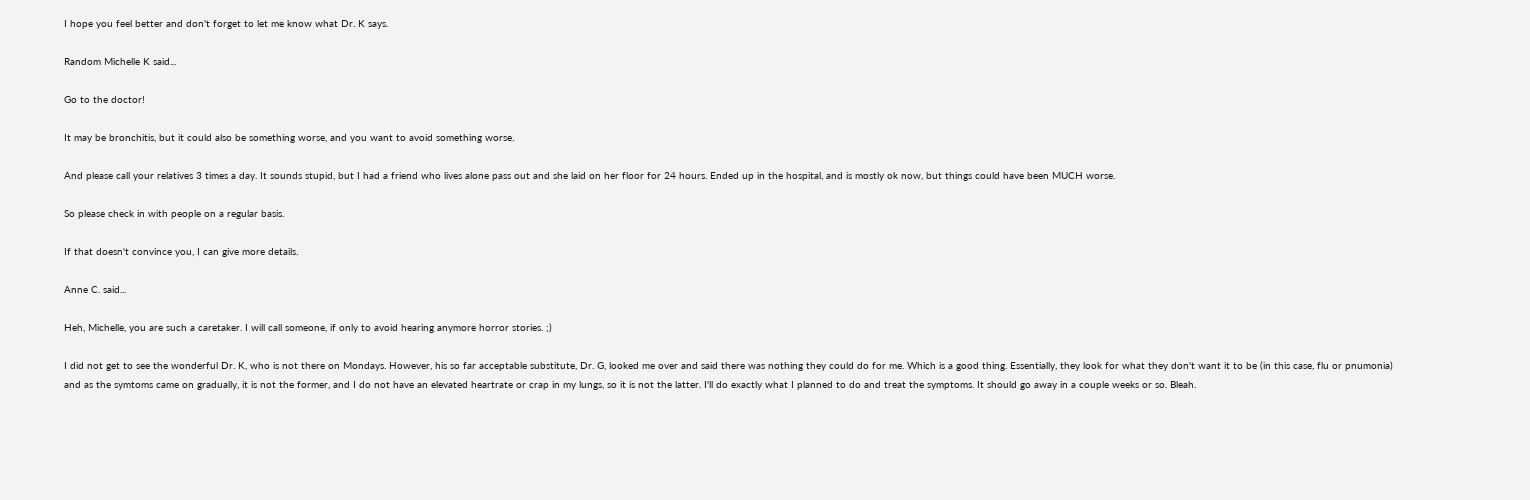I hope you feel better and don't forget to let me know what Dr. K says.

Random Michelle K said...

Go to the doctor!

It may be bronchitis, but it could also be something worse, and you want to avoid something worse.

And please call your relatives 3 times a day. It sounds stupid, but I had a friend who lives alone pass out and she laid on her floor for 24 hours. Ended up in the hospital, and is mostly ok now, but things could have been MUCH worse.

So please check in with people on a regular basis.

If that doesn't convince you, I can give more details.

Anne C. said...

Heh, Michelle, you are such a caretaker. I will call someone, if only to avoid hearing anymore horror stories. ;)

I did not get to see the wonderful Dr. K, who is not there on Mondays. However, his so far acceptable substitute, Dr. G, looked me over and said there was nothing they could do for me. Which is a good thing. Essentially, they look for what they don't want it to be (in this case, flu or pnumonia) and as the symtoms came on gradually, it is not the former, and I do not have an elevated heartrate or crap in my lungs, so it is not the latter. I'll do exactly what I planned to do and treat the symptoms. It should go away in a couple weeks or so. Bleah.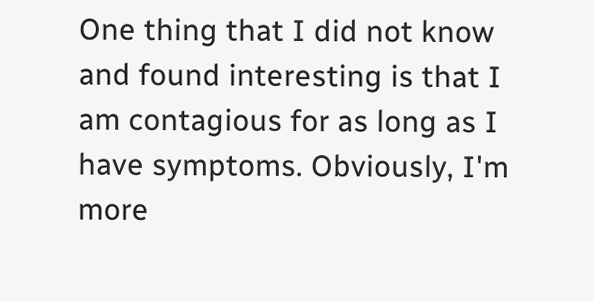One thing that I did not know and found interesting is that I am contagious for as long as I have symptoms. Obviously, I'm more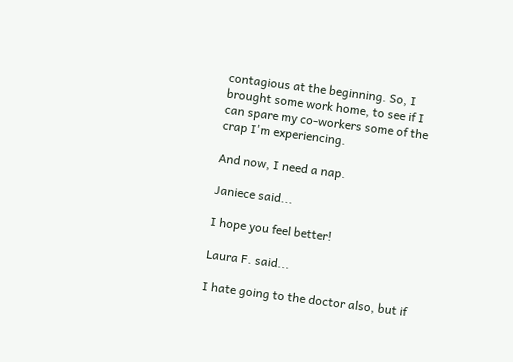contagious at the beginning. So, I brought some work home, to see if I can spare my co-workers some of the crap I'm experiencing.

And now, I need a nap.

Janiece said...

I hope you feel better!

Laura F. said...

I hate going to the doctor also, but if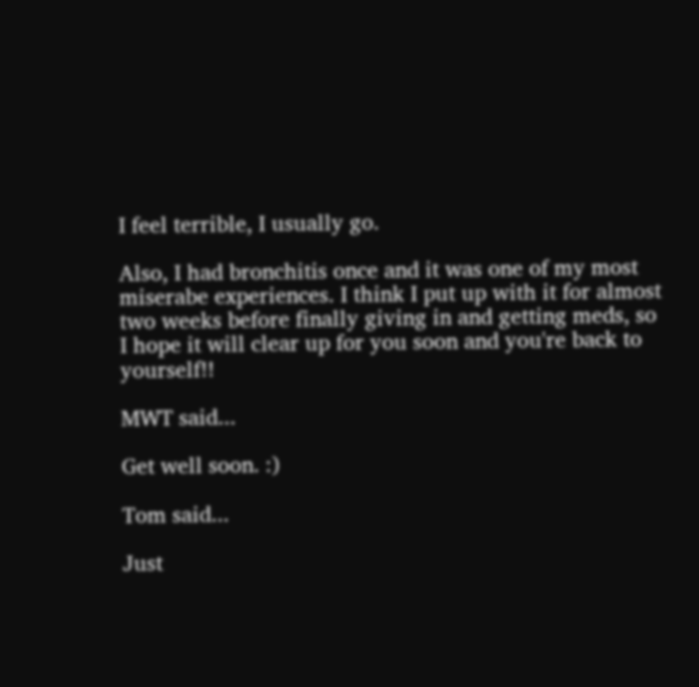I feel terrible, I usually go.

Also, I had bronchitis once and it was one of my most miserabe experiences. I think I put up with it for almost two weeks before finally giving in and getting meds, so I hope it will clear up for you soon and you're back to yourself!!

MWT said...

Get well soon. :)

Tom said...

Just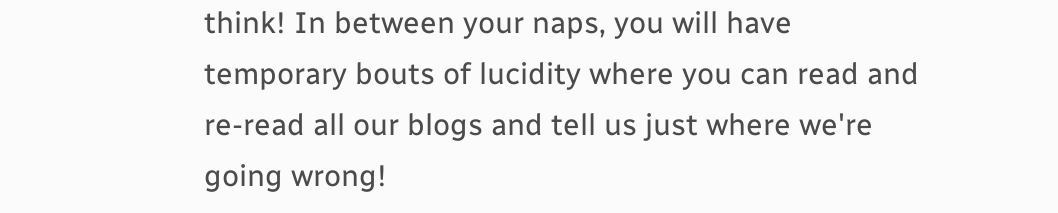think! In between your naps, you will have temporary bouts of lucidity where you can read and re-read all our blogs and tell us just where we're going wrong!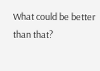What could be better than that?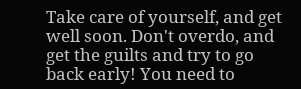Take care of yourself, and get well soon. Don't overdo, and get the guilts and try to go back early! You need to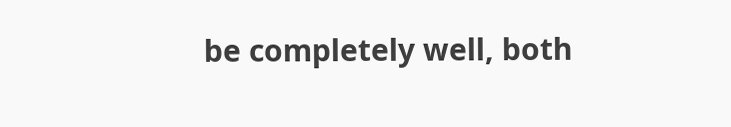be completely well, both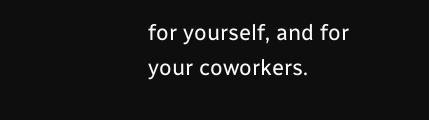for yourself, and for your coworkers.